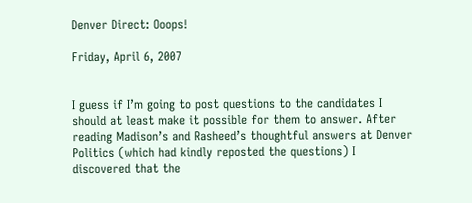Denver Direct: Ooops!

Friday, April 6, 2007


I guess if I’m going to post questions to the candidates I should at least make it possible for them to answer. After reading Madison’s and Rasheed’s thoughtful answers at Denver Politics (which had kindly reposted the questions) I discovered that the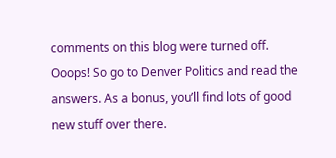comments on this blog were turned off. Ooops! So go to Denver Politics and read the answers. As a bonus, you’ll find lots of good new stuff over there.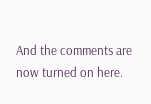And the comments are now turned on here.